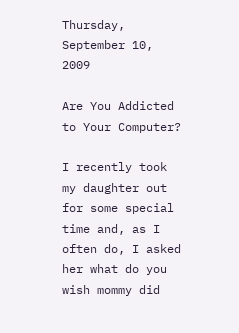Thursday, September 10, 2009

Are You Addicted to Your Computer?

I recently took my daughter out for some special time and, as I often do, I asked her what do you wish mommy did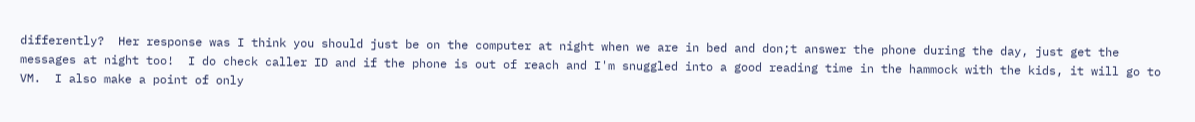differently?  Her response was I think you should just be on the computer at night when we are in bed and don;t answer the phone during the day, just get the messages at night too!  I do check caller ID and if the phone is out of reach and I'm snuggled into a good reading time in the hammock with the kids, it will go to VM.  I also make a point of only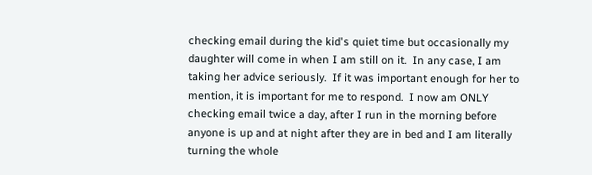checking email during the kid's quiet time but occasionally my daughter will come in when I am still on it.  In any case, I am taking her advice seriously.  If it was important enough for her to mention, it is important for me to respond.  I now am ONLY checking email twice a day, after I run in the morning before anyone is up and at night after they are in bed and I am literally turning the whole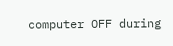computer OFF during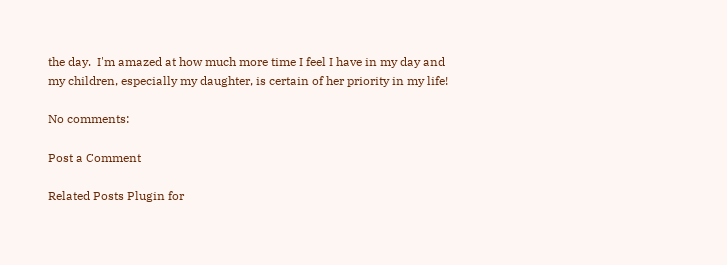the day.  I'm amazed at how much more time I feel I have in my day and my children, especially my daughter, is certain of her priority in my life!

No comments:

Post a Comment

Related Posts Plugin for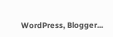WordPress, Blogger...